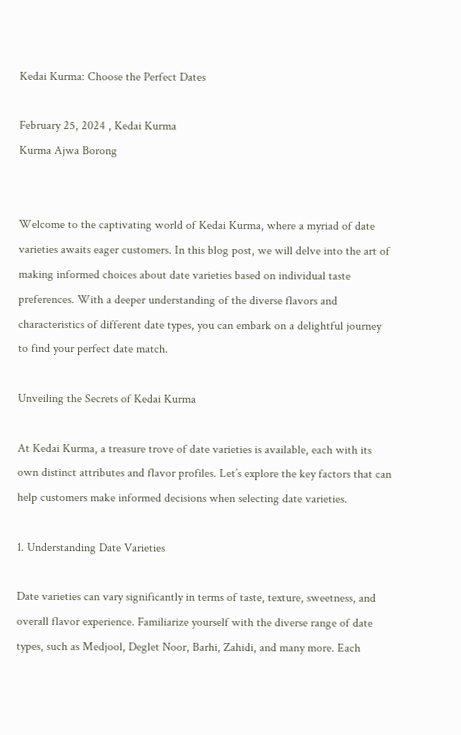Kedai Kurma: Choose the Perfect Dates

February 25, 2024 , Kedai Kurma
Kurma Ajwa Borong


Welcome to the captivating world of Kedai Kurma, where a myriad of date varieties awaits eager customers. In this blog post, we will delve into the art of making informed choices about date varieties based on individual taste preferences. With a deeper understanding of the diverse flavors and characteristics of different date types, you can embark on a delightful journey to find your perfect date match.

Unveiling the Secrets of Kedai Kurma

At Kedai Kurma, a treasure trove of date varieties is available, each with its own distinct attributes and flavor profiles. Let’s explore the key factors that can help customers make informed decisions when selecting date varieties.

1. Understanding Date Varieties

Date varieties can vary significantly in terms of taste, texture, sweetness, and overall flavor experience. Familiarize yourself with the diverse range of date types, such as Medjool, Deglet Noor, Barhi, Zahidi, and many more. Each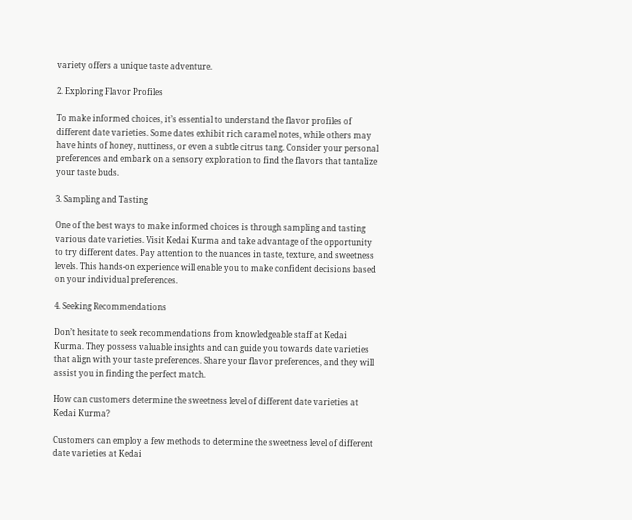variety offers a unique taste adventure.

2. Exploring Flavor Profiles

To make informed choices, it’s essential to understand the flavor profiles of different date varieties. Some dates exhibit rich caramel notes, while others may have hints of honey, nuttiness, or even a subtle citrus tang. Consider your personal preferences and embark on a sensory exploration to find the flavors that tantalize your taste buds.

3. Sampling and Tasting

One of the best ways to make informed choices is through sampling and tasting various date varieties. Visit Kedai Kurma and take advantage of the opportunity to try different dates. Pay attention to the nuances in taste, texture, and sweetness levels. This hands-on experience will enable you to make confident decisions based on your individual preferences.

4. Seeking Recommendations

Don’t hesitate to seek recommendations from knowledgeable staff at Kedai Kurma. They possess valuable insights and can guide you towards date varieties that align with your taste preferences. Share your flavor preferences, and they will assist you in finding the perfect match.

How can customers determine the sweetness level of different date varieties at Kedai Kurma?

Customers can employ a few methods to determine the sweetness level of different date varieties at Kedai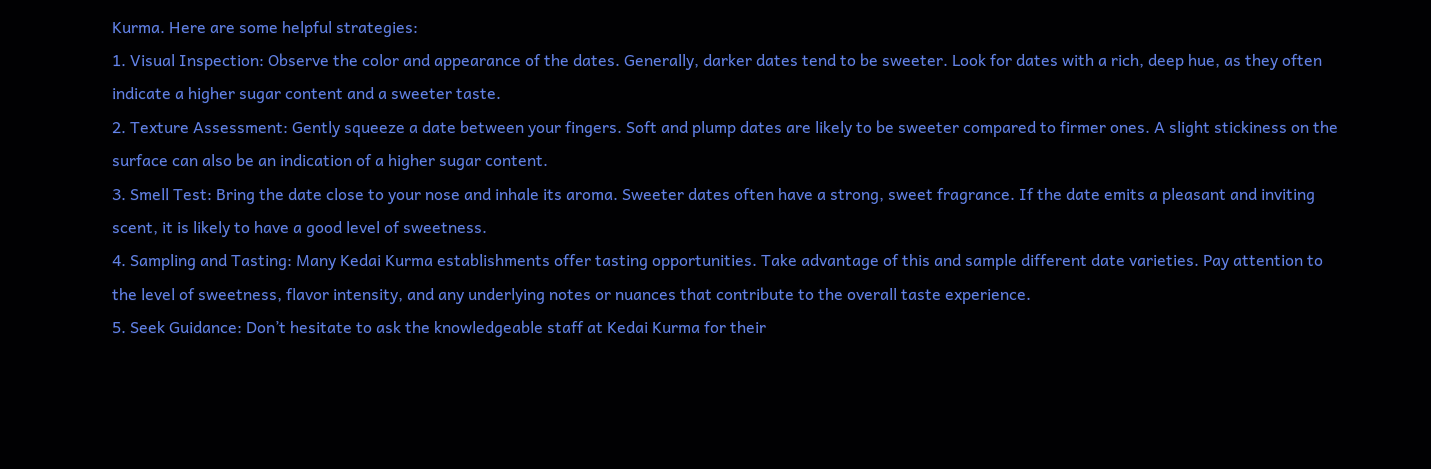Kurma. Here are some helpful strategies:
1. Visual Inspection: Observe the color and appearance of the dates. Generally, darker dates tend to be sweeter. Look for dates with a rich, deep hue, as they often indicate a higher sugar content and a sweeter taste.
2. Texture Assessment: Gently squeeze a date between your fingers. Soft and plump dates are likely to be sweeter compared to firmer ones. A slight stickiness on the surface can also be an indication of a higher sugar content.
3. Smell Test: Bring the date close to your nose and inhale its aroma. Sweeter dates often have a strong, sweet fragrance. If the date emits a pleasant and inviting scent, it is likely to have a good level of sweetness.
4. Sampling and Tasting: Many Kedai Kurma establishments offer tasting opportunities. Take advantage of this and sample different date varieties. Pay attention to the level of sweetness, flavor intensity, and any underlying notes or nuances that contribute to the overall taste experience.
5. Seek Guidance: Don’t hesitate to ask the knowledgeable staff at Kedai Kurma for their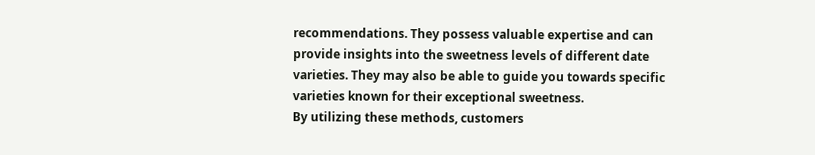recommendations. They possess valuable expertise and can provide insights into the sweetness levels of different date varieties. They may also be able to guide you towards specific varieties known for their exceptional sweetness.
By utilizing these methods, customers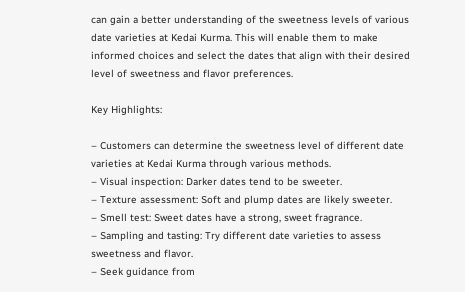can gain a better understanding of the sweetness levels of various date varieties at Kedai Kurma. This will enable them to make informed choices and select the dates that align with their desired level of sweetness and flavor preferences.

Key Highlights:

– Customers can determine the sweetness level of different date varieties at Kedai Kurma through various methods.
– Visual inspection: Darker dates tend to be sweeter.
– Texture assessment: Soft and plump dates are likely sweeter.
– Smell test: Sweet dates have a strong, sweet fragrance.
– Sampling and tasting: Try different date varieties to assess sweetness and flavor.
– Seek guidance from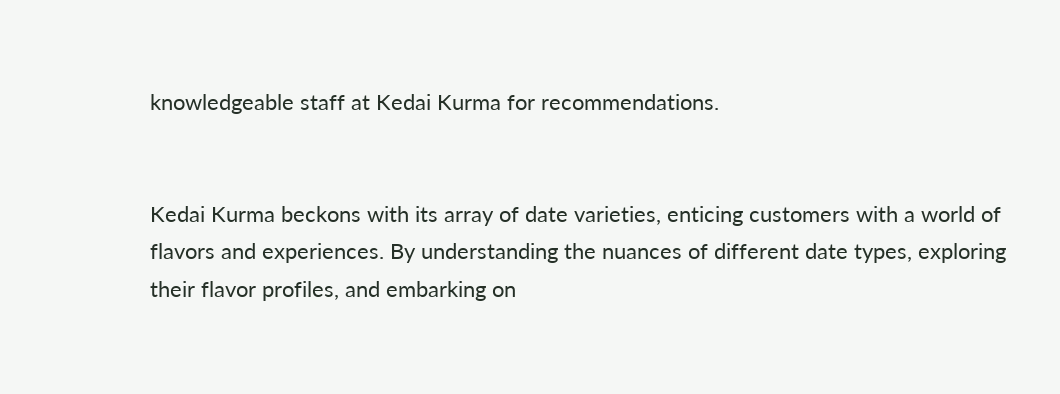knowledgeable staff at Kedai Kurma for recommendations.


Kedai Kurma beckons with its array of date varieties, enticing customers with a world of flavors and experiences. By understanding the nuances of different date types, exploring their flavor profiles, and embarking on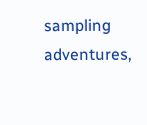sampling adventures,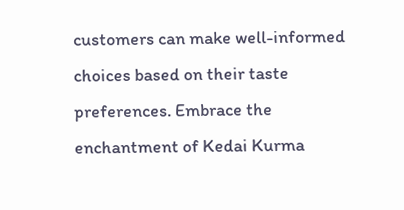customers can make well-informed choices based on their taste preferences. Embrace the enchantment of Kedai Kurma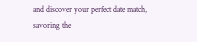and discover your perfect date match, savoring the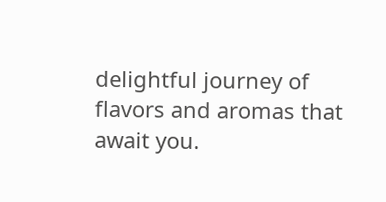delightful journey of flavors and aromas that await you.